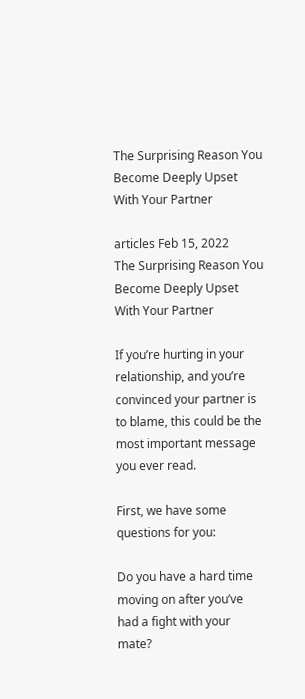The Surprising Reason You Become Deeply Upset With Your Partner

articles Feb 15, 2022
The Surprising Reason You Become Deeply Upset With Your Partner

If you’re hurting in your relationship, and you’re convinced your partner is to blame, this could be the most important message you ever read.

First, we have some questions for you:

Do you have a hard time moving on after you’ve had a fight with your mate?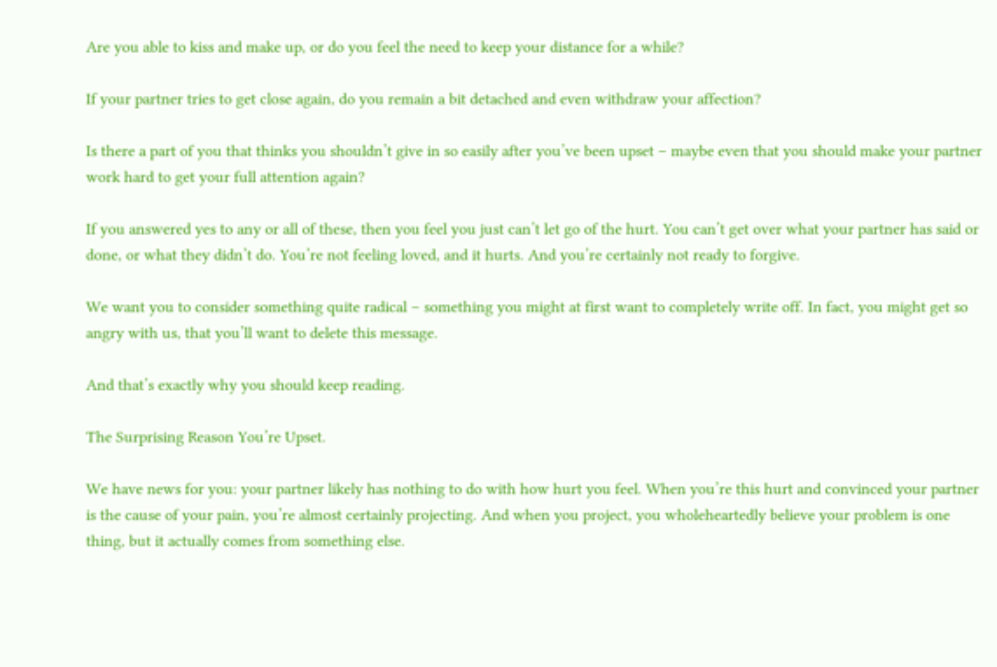Are you able to kiss and make up, or do you feel the need to keep your distance for a while?

If your partner tries to get close again, do you remain a bit detached and even withdraw your affection?

Is there a part of you that thinks you shouldn’t give in so easily after you’ve been upset – maybe even that you should make your partner work hard to get your full attention again?

If you answered yes to any or all of these, then you feel you just can’t let go of the hurt. You can’t get over what your partner has said or done, or what they didn’t do. You’re not feeling loved, and it hurts. And you’re certainly not ready to forgive.

We want you to consider something quite radical – something you might at first want to completely write off. In fact, you might get so angry with us, that you’ll want to delete this message.

And that’s exactly why you should keep reading.

The Surprising Reason You’re Upset.

We have news for you: your partner likely has nothing to do with how hurt you feel. When you’re this hurt and convinced your partner is the cause of your pain, you’re almost certainly projecting. And when you project, you wholeheartedly believe your problem is one thing, but it actually comes from something else.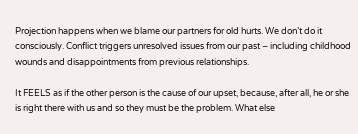Projection happens when we blame our partners for old hurts. We don’t do it consciously. Conflict triggers unresolved issues from our past – including childhood wounds and disappointments from previous relationships.

It FEELS as if the other person is the cause of our upset, because, after all, he or she is right there with us and so they must be the problem. What else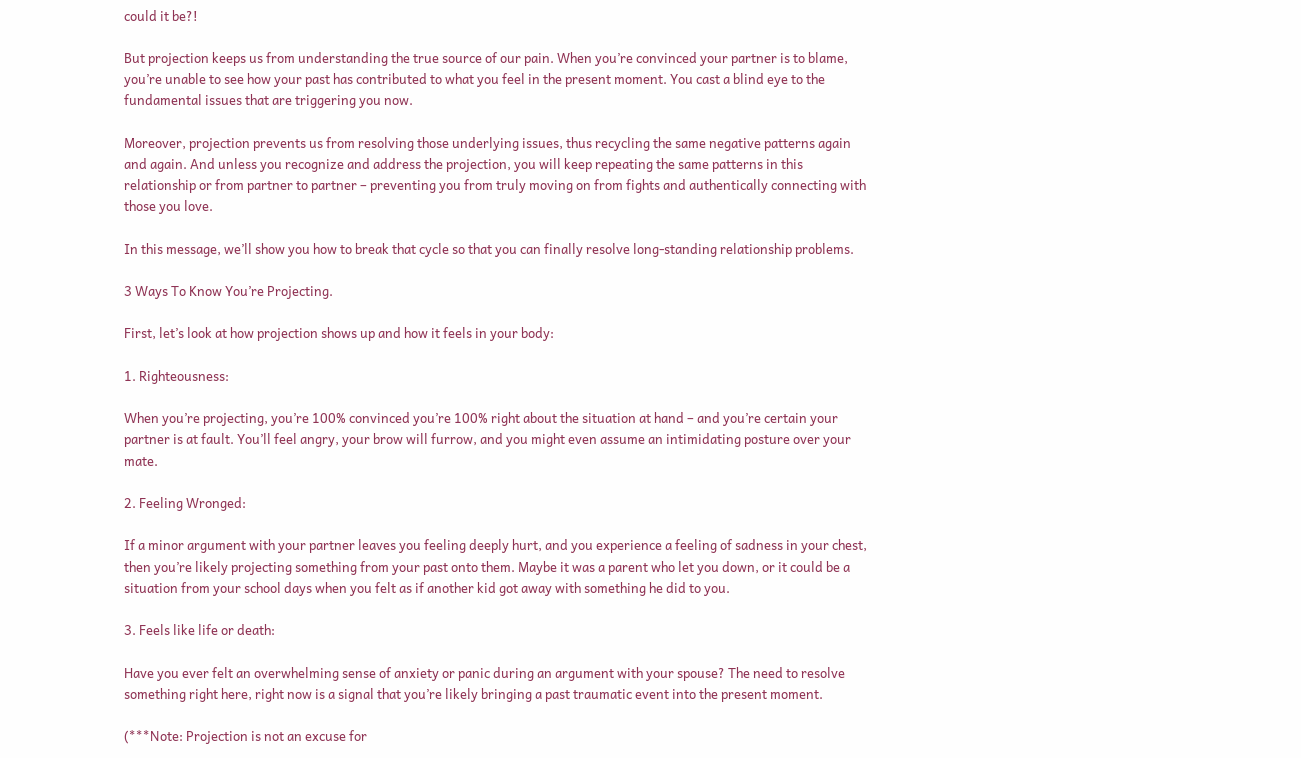could it be?!

But projection keeps us from understanding the true source of our pain. When you’re convinced your partner is to blame, you’re unable to see how your past has contributed to what you feel in the present moment. You cast a blind eye to the fundamental issues that are triggering you now.

Moreover, projection prevents us from resolving those underlying issues, thus recycling the same negative patterns again and again. And unless you recognize and address the projection, you will keep repeating the same patterns in this relationship or from partner to partner – preventing you from truly moving on from fights and authentically connecting with those you love.

In this message, we’ll show you how to break that cycle so that you can finally resolve long-standing relationship problems.

3 Ways To Know You’re Projecting.

First, let’s look at how projection shows up and how it feels in your body:

1. Righteousness:

When you’re projecting, you’re 100% convinced you’re 100% right about the situation at hand – and you’re certain your partner is at fault. You’ll feel angry, your brow will furrow, and you might even assume an intimidating posture over your mate.

2. Feeling Wronged:

If a minor argument with your partner leaves you feeling deeply hurt, and you experience a feeling of sadness in your chest, then you’re likely projecting something from your past onto them. Maybe it was a parent who let you down, or it could be a situation from your school days when you felt as if another kid got away with something he did to you.

3. Feels like life or death:

Have you ever felt an overwhelming sense of anxiety or panic during an argument with your spouse? The need to resolve something right here, right now is a signal that you’re likely bringing a past traumatic event into the present moment.

(***Note: Projection is not an excuse for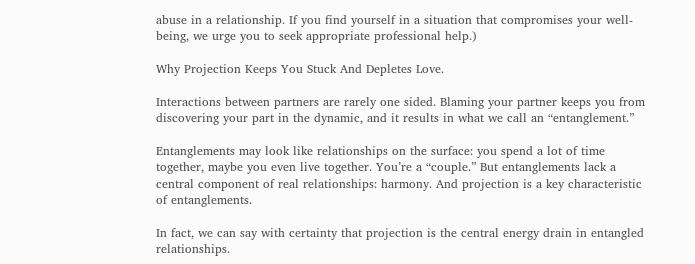abuse in a relationship. If you find yourself in a situation that compromises your well-being, we urge you to seek appropriate professional help.)

Why Projection Keeps You Stuck And Depletes Love.

Interactions between partners are rarely one sided. Blaming your partner keeps you from discovering your part in the dynamic, and it results in what we call an “entanglement.”

Entanglements may look like relationships on the surface: you spend a lot of time together, maybe you even live together. You’re a “couple.” But entanglements lack a central component of real relationships: harmony. And projection is a key characteristic of entanglements.

In fact, we can say with certainty that projection is the central energy drain in entangled relationships.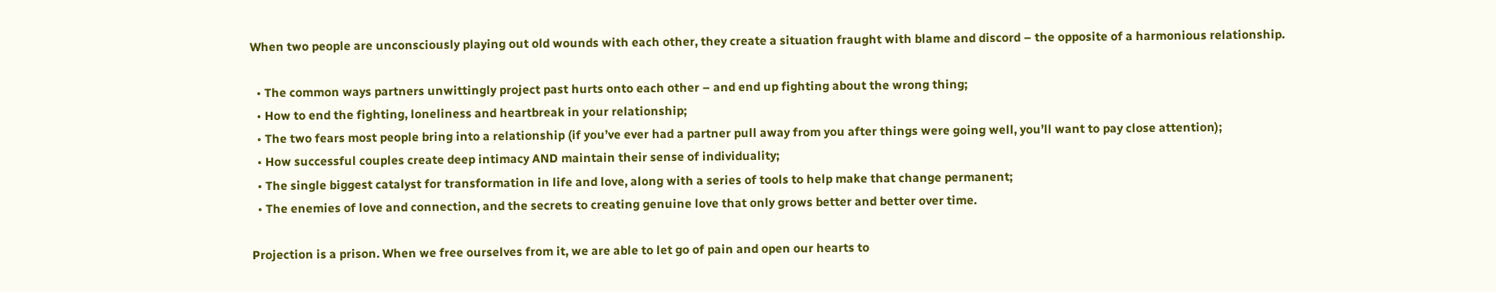When two people are unconsciously playing out old wounds with each other, they create a situation fraught with blame and discord – the opposite of a harmonious relationship.

  • The common ways partners unwittingly project past hurts onto each other – and end up fighting about the wrong thing;
  • How to end the fighting, loneliness and heartbreak in your relationship;
  • The two fears most people bring into a relationship (if you’ve ever had a partner pull away from you after things were going well, you’ll want to pay close attention);
  • How successful couples create deep intimacy AND maintain their sense of individuality;
  • The single biggest catalyst for transformation in life and love, along with a series of tools to help make that change permanent;
  • The enemies of love and connection, and the secrets to creating genuine love that only grows better and better over time.

Projection is a prison. When we free ourselves from it, we are able to let go of pain and open our hearts to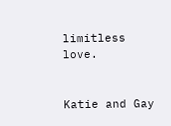limitless love.


Katie and Gay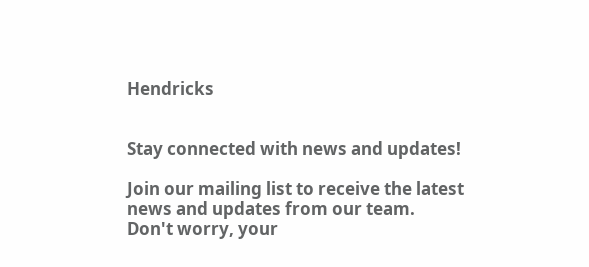Hendricks


Stay connected with news and updates!

Join our mailing list to receive the latest news and updates from our team.
Don't worry, your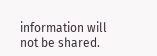information will not be shared.